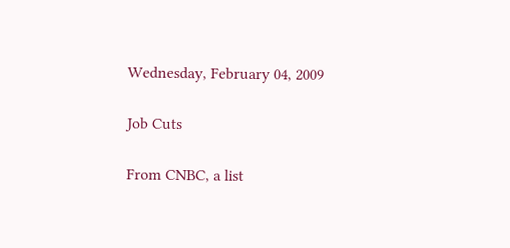Wednesday, February 04, 2009

Job Cuts

From CNBC, a list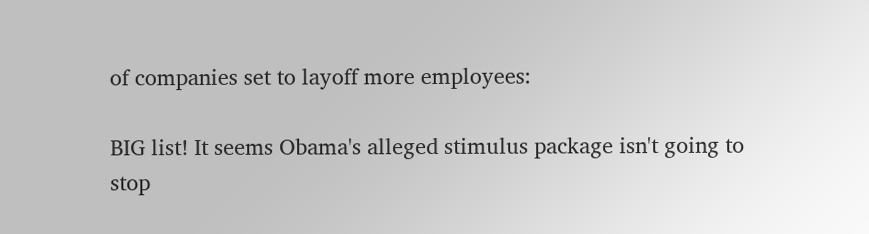of companies set to layoff more employees:

BIG list! It seems Obama's alleged stimulus package isn't going to stop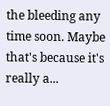the bleeding any time soon. Maybe that's because it's really a...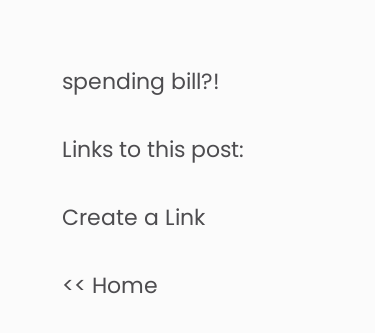spending bill?!

Links to this post:

Create a Link

<< Home